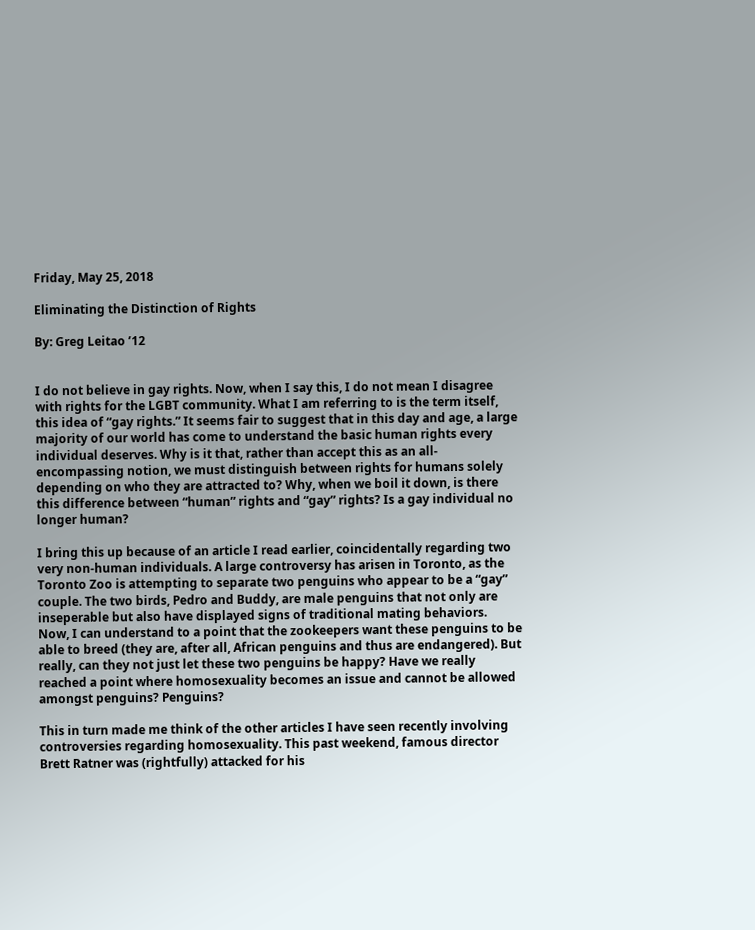Friday, May 25, 2018

Eliminating the Distinction of Rights

By: Greg Leitao ’12


I do not believe in gay rights. Now, when I say this, I do not mean I disagree with rights for the LGBT community. What I am referring to is the term itself, this idea of “gay rights.” It seems fair to suggest that in this day and age, a large majority of our world has come to understand the basic human rights every individual deserves. Why is it that, rather than accept this as an all-encompassing notion, we must distinguish between rights for humans solely depending on who they are attracted to? Why, when we boil it down, is there this difference between “human” rights and “gay” rights? Is a gay individual no longer human?

I bring this up because of an article I read earlier, coincidentally regarding two very non-human individuals. A large controversy has arisen in Toronto, as the Toronto Zoo is attempting to separate two penguins who appear to be a “gay” couple. The two birds, Pedro and Buddy, are male penguins that not only are inseperable but also have displayed signs of traditional mating behaviors.
Now, I can understand to a point that the zookeepers want these penguins to be able to breed (they are, after all, African penguins and thus are endangered). But really, can they not just let these two penguins be happy? Have we really reached a point where homosexuality becomes an issue and cannot be allowed amongst penguins? Penguins?

This in turn made me think of the other articles I have seen recently involving controversies regarding homosexuality. This past weekend, famous director Brett Ratner was (rightfully) attacked for his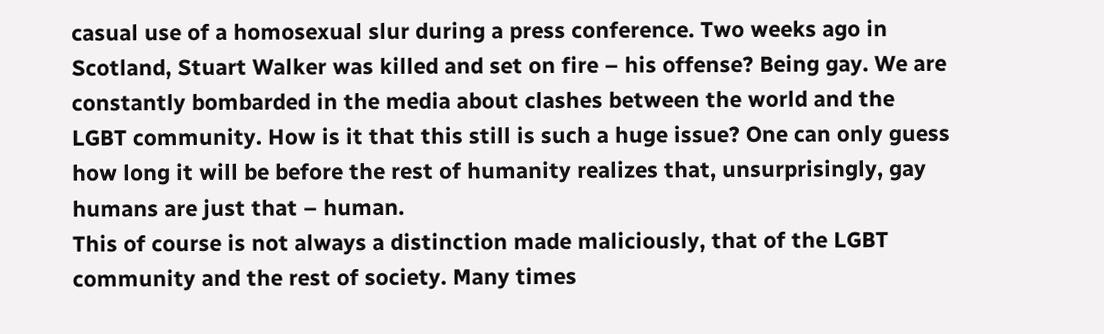casual use of a homosexual slur during a press conference. Two weeks ago in Scotland, Stuart Walker was killed and set on fire – his offense? Being gay. We are constantly bombarded in the media about clashes between the world and the LGBT community. How is it that this still is such a huge issue? One can only guess how long it will be before the rest of humanity realizes that, unsurprisingly, gay humans are just that – human.
This of course is not always a distinction made maliciously, that of the LGBT community and the rest of society. Many times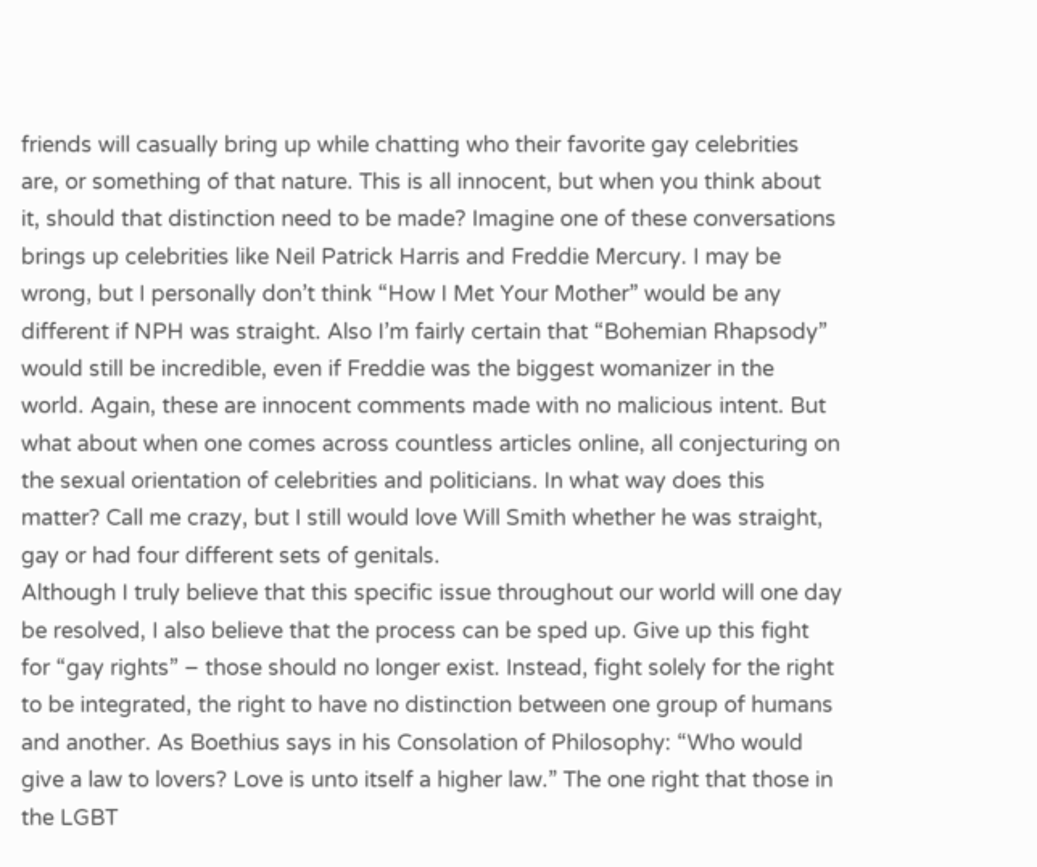friends will casually bring up while chatting who their favorite gay celebrities are, or something of that nature. This is all innocent, but when you think about it, should that distinction need to be made? Imagine one of these conversations brings up celebrities like Neil Patrick Harris and Freddie Mercury. I may be wrong, but I personally don’t think “How I Met Your Mother” would be any different if NPH was straight. Also I’m fairly certain that “Bohemian Rhapsody” would still be incredible, even if Freddie was the biggest womanizer in the world. Again, these are innocent comments made with no malicious intent. But what about when one comes across countless articles online, all conjecturing on the sexual orientation of celebrities and politicians. In what way does this matter? Call me crazy, but I still would love Will Smith whether he was straight, gay or had four different sets of genitals.
Although I truly believe that this specific issue throughout our world will one day be resolved, I also believe that the process can be sped up. Give up this fight for “gay rights” – those should no longer exist. Instead, fight solely for the right to be integrated, the right to have no distinction between one group of humans and another. As Boethius says in his Consolation of Philosophy: “Who would give a law to lovers? Love is unto itself a higher law.” The one right that those in the LGBT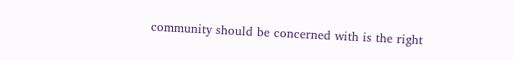community should be concerned with is the right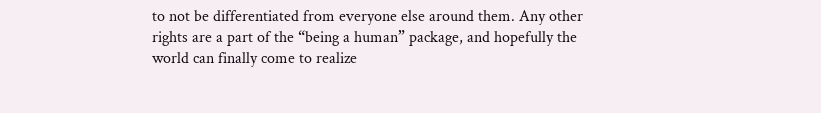to not be differentiated from everyone else around them. Any other rights are a part of the “being a human” package, and hopefully the world can finally come to realize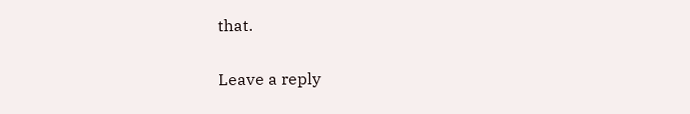that.

Leave a reply